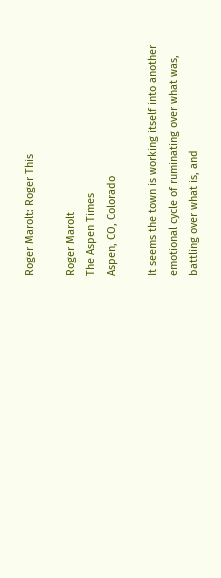Roger Marolt: Roger This

Roger Marolt
The Aspen Times
Aspen, CO, Colorado

It seems the town is working itself into another emotional cycle of ruminating over what was, battling over what is, and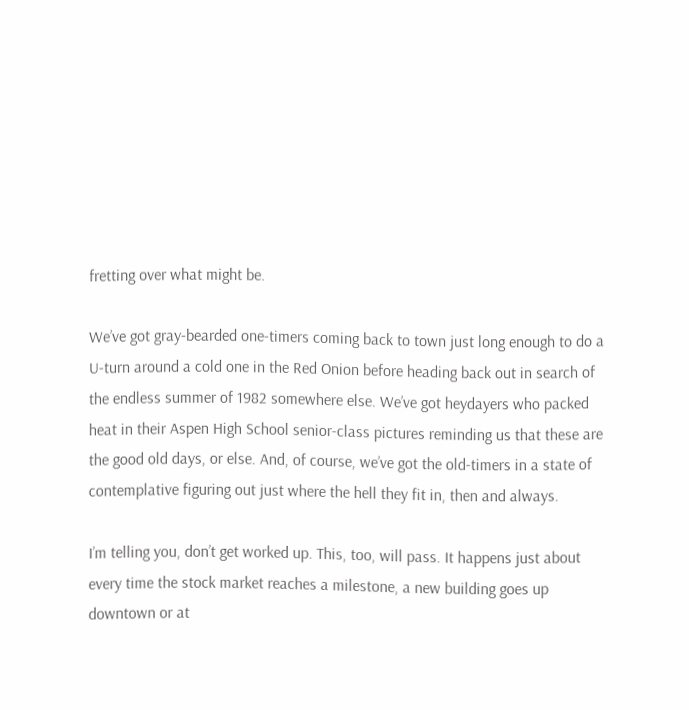fretting over what might be.

We’ve got gray-bearded one-timers coming back to town just long enough to do a U-turn around a cold one in the Red Onion before heading back out in search of the endless summer of 1982 somewhere else. We’ve got heydayers who packed heat in their Aspen High School senior-class pictures reminding us that these are the good old days, or else. And, of course, we’ve got the old-timers in a state of contemplative figuring out just where the hell they fit in, then and always.

I’m telling you, don’t get worked up. This, too, will pass. It happens just about every time the stock market reaches a milestone, a new building goes up downtown or at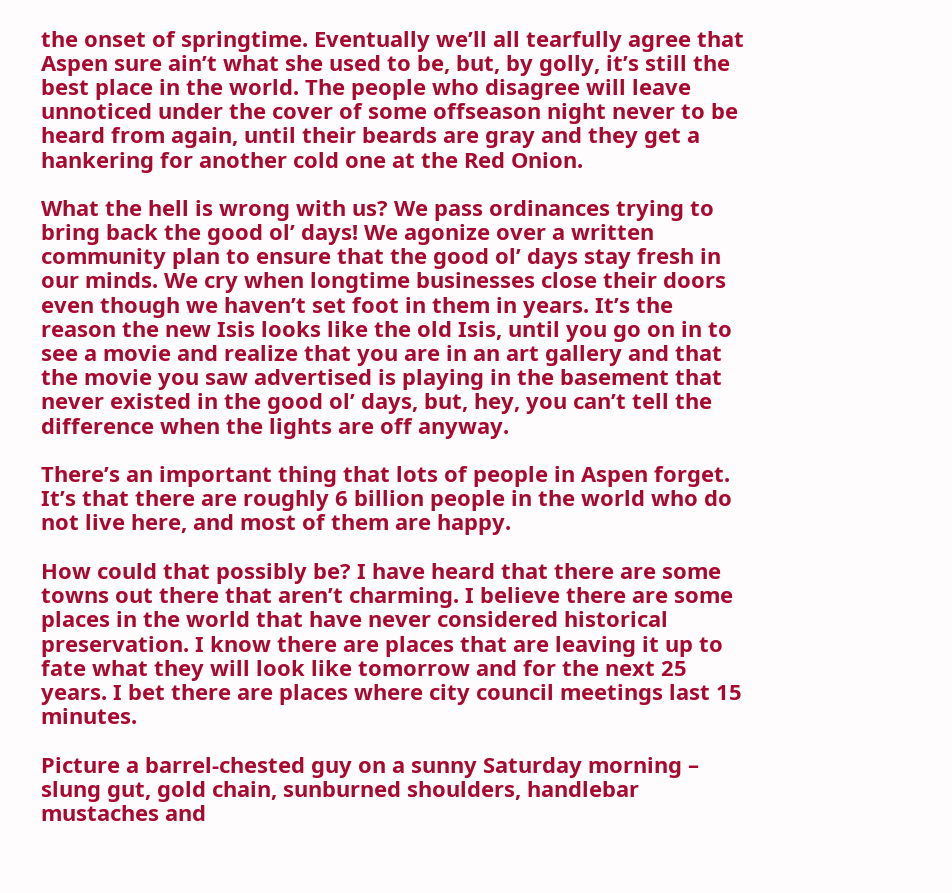the onset of springtime. Eventually we’ll all tearfully agree that Aspen sure ain’t what she used to be, but, by golly, it’s still the best place in the world. The people who disagree will leave unnoticed under the cover of some offseason night never to be heard from again, until their beards are gray and they get a hankering for another cold one at the Red Onion.

What the hell is wrong with us? We pass ordinances trying to bring back the good ol’ days! We agonize over a written community plan to ensure that the good ol’ days stay fresh in our minds. We cry when longtime businesses close their doors even though we haven’t set foot in them in years. It’s the reason the new Isis looks like the old Isis, until you go on in to see a movie and realize that you are in an art gallery and that the movie you saw advertised is playing in the basement that never existed in the good ol’ days, but, hey, you can’t tell the difference when the lights are off anyway.

There’s an important thing that lots of people in Aspen forget. It’s that there are roughly 6 billion people in the world who do not live here, and most of them are happy.

How could that possibly be? I have heard that there are some towns out there that aren’t charming. I believe there are some places in the world that have never considered historical preservation. I know there are places that are leaving it up to fate what they will look like tomorrow and for the next 25 years. I bet there are places where city council meetings last 15 minutes.

Picture a barrel-chested guy on a sunny Saturday morning – slung gut, gold chain, sunburned shoulders, handlebar mustaches and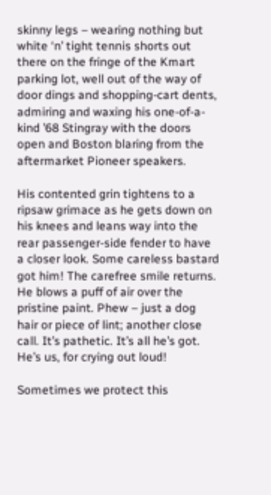skinny legs – wearing nothing but white ‘n’ tight tennis shorts out there on the fringe of the Kmart parking lot, well out of the way of door dings and shopping-cart dents, admiring and waxing his one-of-a-kind ’68 Stingray with the doors open and Boston blaring from the aftermarket Pioneer speakers.

His contented grin tightens to a ripsaw grimace as he gets down on his knees and leans way into the rear passenger-side fender to have a closer look. Some careless bastard got him! The carefree smile returns. He blows a puff of air over the pristine paint. Phew – just a dog hair or piece of lint; another close call. It’s pathetic. It’s all he’s got. He’s us, for crying out loud!

Sometimes we protect this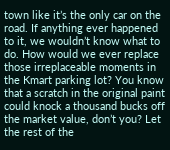town like it’s the only car on the road. If anything ever happened to it, we wouldn’t know what to do. How would we ever replace those irreplaceable moments in the Kmart parking lot? You know that a scratch in the original paint could knock a thousand bucks off the market value, don’t you? Let the rest of the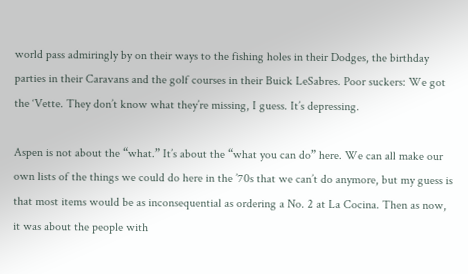world pass admiringly by on their ways to the fishing holes in their Dodges, the birthday parties in their Caravans and the golf courses in their Buick LeSabres. Poor suckers: We got the ‘Vette. They don’t know what they’re missing, I guess. It’s depressing.

Aspen is not about the “what.” It’s about the “what you can do” here. We can all make our own lists of the things we could do here in the ’70s that we can’t do anymore, but my guess is that most items would be as inconsequential as ordering a No. 2 at La Cocina. Then as now, it was about the people with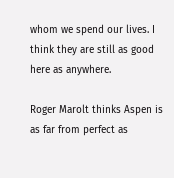whom we spend our lives. I think they are still as good here as anywhere.

Roger Marolt thinks Aspen is as far from perfect as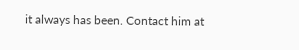it always has been. Contact him at